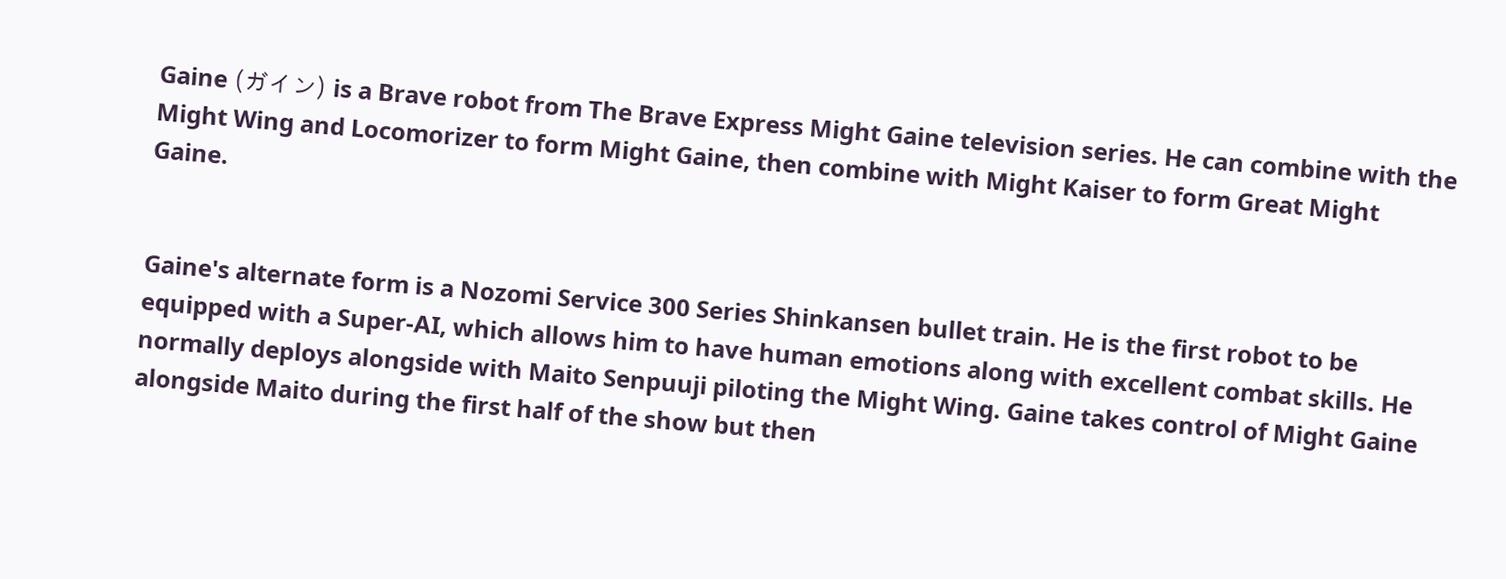Gaine (ガイン) is a Brave robot from The Brave Express Might Gaine television series. He can combine with the Might Wing and Locomorizer to form Might Gaine, then combine with Might Kaiser to form Great Might Gaine.


Gaine's alternate form is a Nozomi Service 300 Series Shinkansen bullet train. He is the first robot to be equipped with a Super-AI, which allows him to have human emotions along with excellent combat skills. He normally deploys alongside with Maito Senpuuji piloting the Might Wing. Gaine takes control of Might Gaine alongside Maito during the first half of the show but then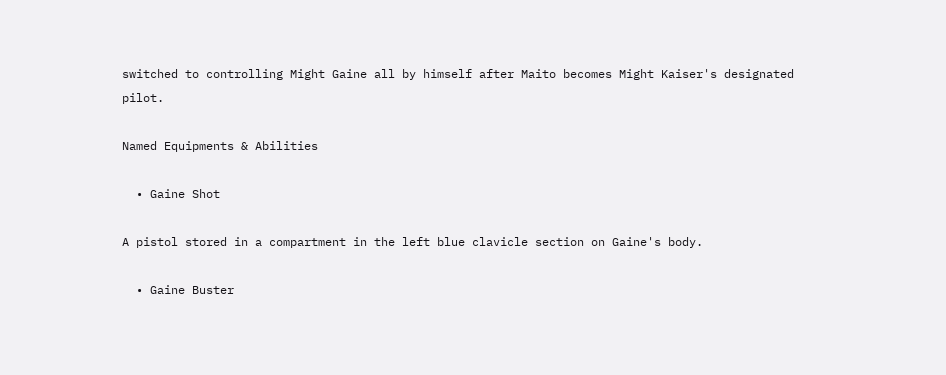switched to controlling Might Gaine all by himself after Maito becomes Might Kaiser's designated pilot.

Named Equipments & Abilities

  • Gaine Shot

A pistol stored in a compartment in the left blue clavicle section on Gaine's body.

  • Gaine Buster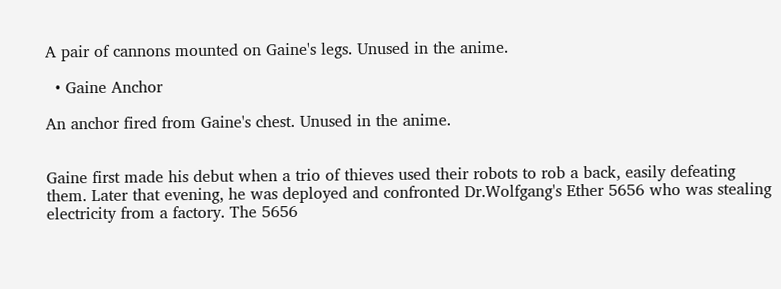A pair of cannons mounted on Gaine's legs. Unused in the anime.

  • Gaine Anchor

An anchor fired from Gaine's chest. Unused in the anime.


Gaine first made his debut when a trio of thieves used their robots to rob a back, easily defeating them. Later that evening, he was deployed and confronted Dr.Wolfgang's Ether 5656 who was stealing electricity from a factory. The 5656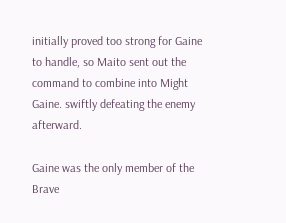initially proved too strong for Gaine to handle, so Maito sent out the command to combine into Might Gaine. swiftly defeating the enemy afterward.

Gaine was the only member of the Brave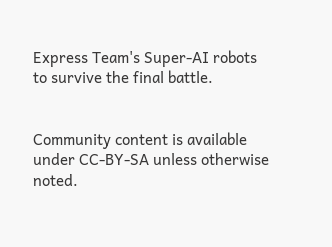Express Team's Super-AI robots to survive the final battle.


Community content is available under CC-BY-SA unless otherwise noted.